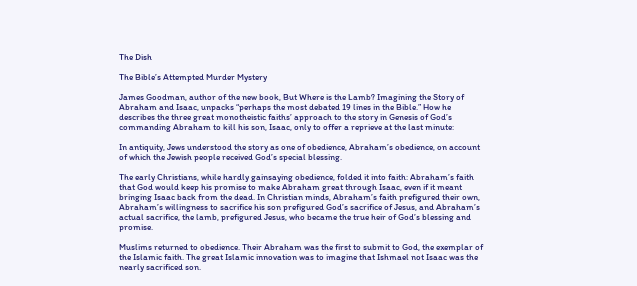The Dish

The Bible’s Attempted Murder Mystery

James Goodman, author of the new book, But Where is the Lamb? Imagining the Story of Abraham and Isaac, unpacks “perhaps the most debated 19 lines in the Bible.” How he describes the three great monotheistic faiths’ approach to the story in Genesis of God’s commanding Abraham to kill his son, Isaac, only to offer a reprieve at the last minute:

In antiquity, Jews understood the story as one of obedience, Abraham’s obedience, on account of which the Jewish people received God’s special blessing.

The early Christians, while hardly gainsaying obedience, folded it into faith: Abraham’s faith that God would keep his promise to make Abraham great through Isaac, even if it meant bringing Isaac back from the dead. In Christian minds, Abraham’s faith prefigured their own, Abraham’s willingness to sacrifice his son prefigured God’s sacrifice of Jesus, and Abraham’s actual sacrifice, the lamb, prefigured Jesus, who became the true heir of God’s blessing and promise.

Muslims returned to obedience. Their Abraham was the first to submit to God, the exemplar of the Islamic faith. The great Islamic innovation was to imagine that Ishmael not Isaac was the nearly sacrificed son.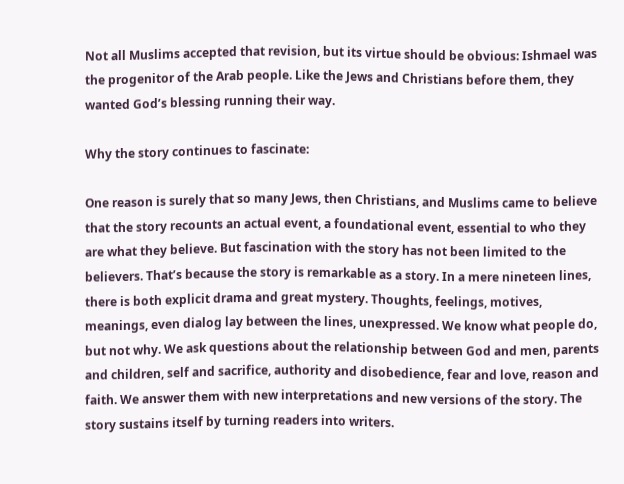Not all Muslims accepted that revision, but its virtue should be obvious: Ishmael was the progenitor of the Arab people. Like the Jews and Christians before them, they wanted God’s blessing running their way.

Why the story continues to fascinate:

One reason is surely that so many Jews, then Christians, and Muslims came to believe that the story recounts an actual event, a foundational event, essential to who they are what they believe. But fascination with the story has not been limited to the believers. That’s because the story is remarkable as a story. In a mere nineteen lines, there is both explicit drama and great mystery. Thoughts, feelings, motives, meanings, even dialog lay between the lines, unexpressed. We know what people do, but not why. We ask questions about the relationship between God and men, parents and children, self and sacrifice, authority and disobedience, fear and love, reason and faith. We answer them with new interpretations and new versions of the story. The story sustains itself by turning readers into writers.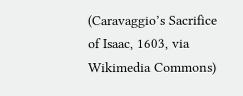(Caravaggio’s Sacrifice of Isaac, 1603, via Wikimedia Commons)